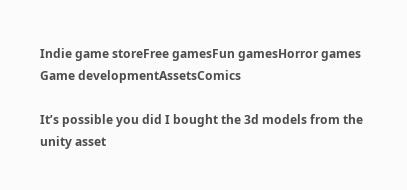Indie game storeFree gamesFun gamesHorror games
Game developmentAssetsComics

It’s possible you did I bought the 3d models from the unity asset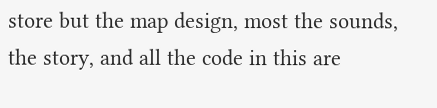store but the map design, most the sounds, the story, and all the code in this are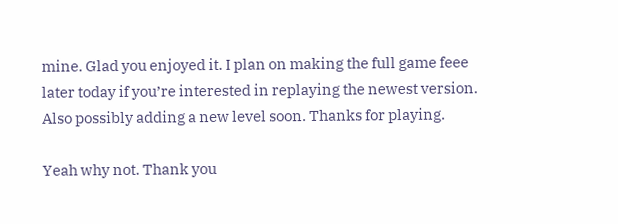mine. Glad you enjoyed it. I plan on making the full game feee later today if you’re interested in replaying the newest version. Also possibly adding a new level soon. Thanks for playing.

Yeah why not. Thank you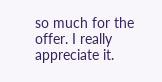so much for the offer. I really appreciate it.